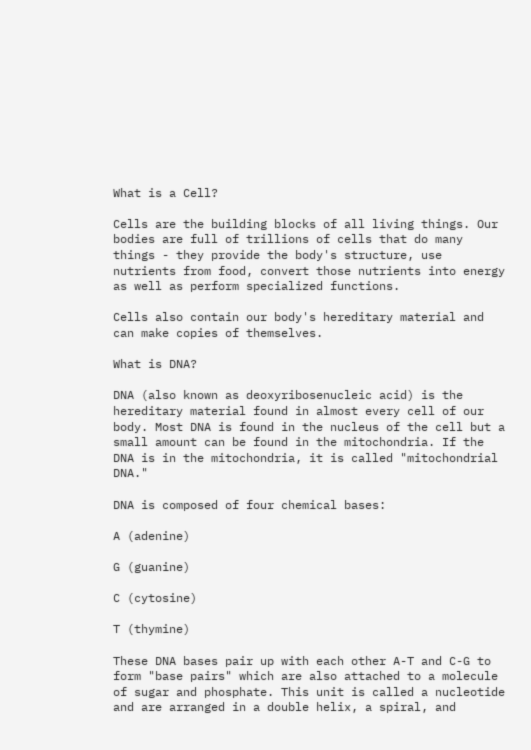What is a Cell?

Cells are the building blocks of all living things. Our bodies are full of trillions of cells that do many things - they provide the body's structure, use nutrients from food, convert those nutrients into energy as well as perform specialized functions.

Cells also contain our body's hereditary material and can make copies of themselves.

What is DNA?

DNA (also known as deoxyribosenucleic acid) is the hereditary material found in almost every cell of our body. Most DNA is found in the nucleus of the cell but a small amount can be found in the mitochondria. If the DNA is in the mitochondria, it is called "mitochondrial DNA."

DNA is composed of four chemical bases:

A (adenine)

G (guanine)

C (cytosine)

T (thymine)

These DNA bases pair up with each other A-T and C-G to form "base pairs" which are also attached to a molecule of sugar and phosphate. This unit is called a nucleotide and are arranged in a double helix, a spiral, and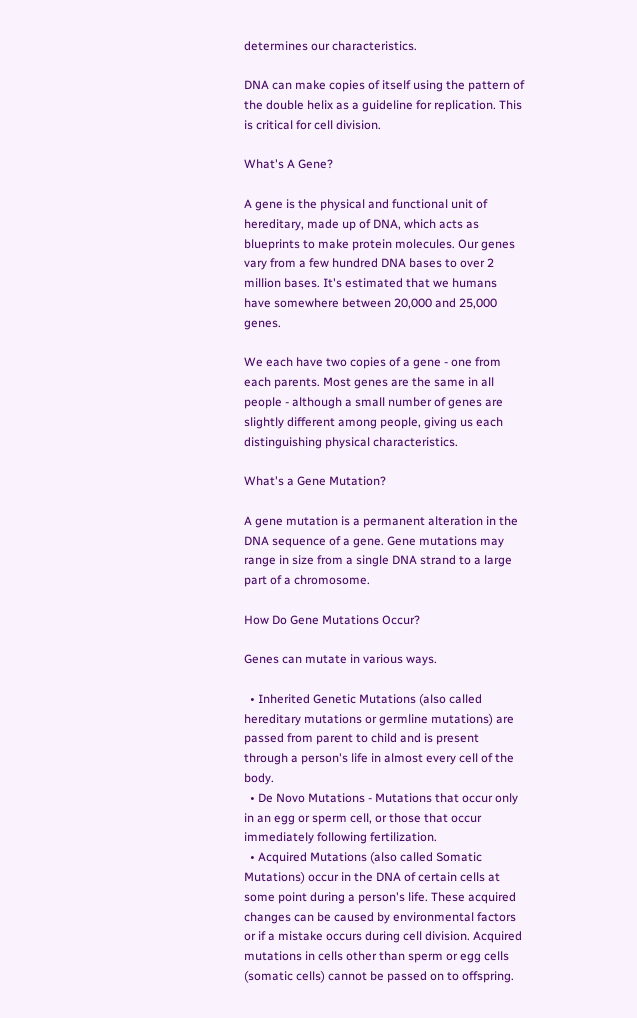determines our characteristics.

DNA can make copies of itself using the pattern of the double helix as a guideline for replication. This is critical for cell division.

What's A Gene?

A gene is the physical and functional unit of hereditary, made up of DNA, which acts as blueprints to make protein molecules. Our genes vary from a few hundred DNA bases to over 2 million bases. It's estimated that we humans have somewhere between 20,000 and 25,000 genes.

We each have two copies of a gene - one from each parents. Most genes are the same in all people - although a small number of genes are slightly different among people, giving us each distinguishing physical characteristics.

What's a Gene Mutation?

A gene mutation is a permanent alteration in the DNA sequence of a gene. Gene mutations may range in size from a single DNA strand to a large part of a chromosome.

How Do Gene Mutations Occur?

Genes can mutate in various ways.

  • Inherited Genetic Mutations (also called hereditary mutations or germline mutations) are passed from parent to child and is present through a person's life in almost every cell of the body.
  • De Novo Mutations - Mutations that occur only in an egg or sperm cell, or those that occur immediately following fertilization.
  • Acquired Mutations (also called Somatic Mutations) occur in the DNA of certain cells at some point during a person's life. These acquired changes can be caused by environmental factors or if a mistake occurs during cell division. Acquired mutations in cells other than sperm or egg cells (somatic cells) cannot be passed on to offspring.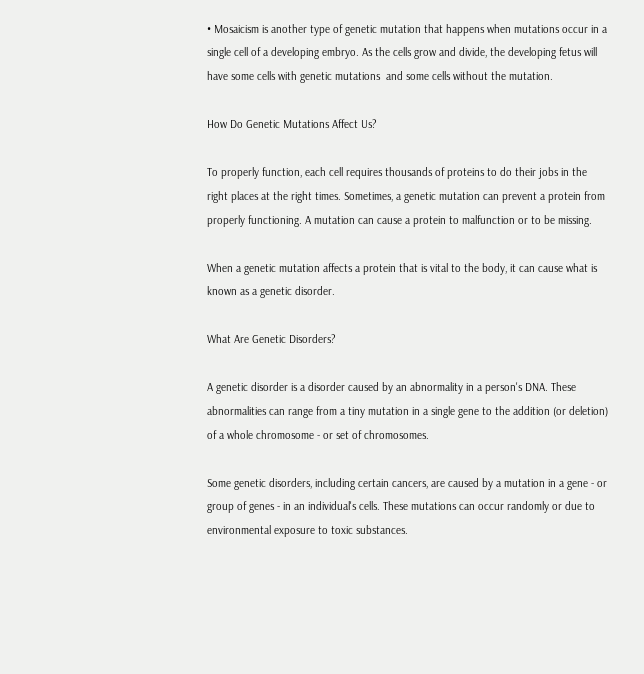• Mosaicism is another type of genetic mutation that happens when mutations occur in a single cell of a developing embryo. As the cells grow and divide, the developing fetus will have some cells with genetic mutations  and some cells without the mutation.

How Do Genetic Mutations Affect Us?

To properly function, each cell requires thousands of proteins to do their jobs in the right places at the right times. Sometimes, a genetic mutation can prevent a protein from properly functioning. A mutation can cause a protein to malfunction or to be missing.

When a genetic mutation affects a protein that is vital to the body, it can cause what is known as a genetic disorder.

What Are Genetic Disorders?

A genetic disorder is a disorder caused by an abnormality in a person's DNA. These abnormalities can range from a tiny mutation in a single gene to the addition (or deletion) of a whole chromosome - or set of chromosomes.

Some genetic disorders, including certain cancers, are caused by a mutation in a gene - or group of genes - in an individual's cells. These mutations can occur randomly or due to environmental exposure to toxic substances.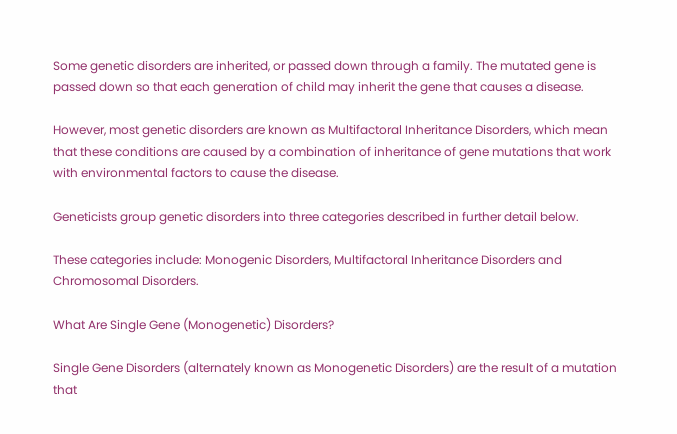Some genetic disorders are inherited, or passed down through a family. The mutated gene is passed down so that each generation of child may inherit the gene that causes a disease.

However, most genetic disorders are known as Multifactoral Inheritance Disorders, which mean that these conditions are caused by a combination of inheritance of gene mutations that work with environmental factors to cause the disease.

Geneticists group genetic disorders into three categories described in further detail below.

These categories include: Monogenic Disorders, Multifactoral Inheritance Disorders and Chromosomal Disorders.

What Are Single Gene (Monogenetic) Disorders?

Single Gene Disorders (alternately known as Monogenetic Disorders) are the result of a mutation that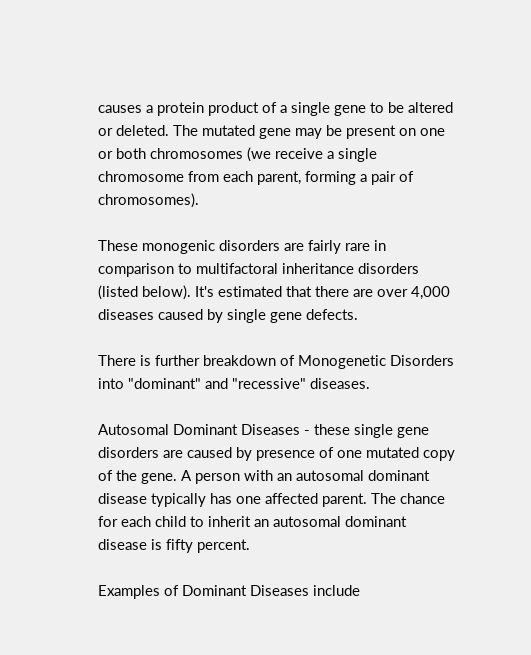causes a protein product of a single gene to be altered or deleted. The mutated gene may be present on one or both chromosomes (we receive a single chromosome from each parent, forming a pair of chromosomes).

These monogenic disorders are fairly rare in comparison to multifactoral inheritance disorders (listed below). It's estimated that there are over 4,000 diseases caused by single gene defects.

There is further breakdown of Monogenetic Disorders into "dominant" and "recessive" diseases.

Autosomal Dominant Diseases - these single gene disorders are caused by presence of one mutated copy of the gene. A person with an autosomal dominant disease typically has one affected parent. The chance for each child to inherit an autosomal dominant disease is fifty percent.

Examples of Dominant Diseases include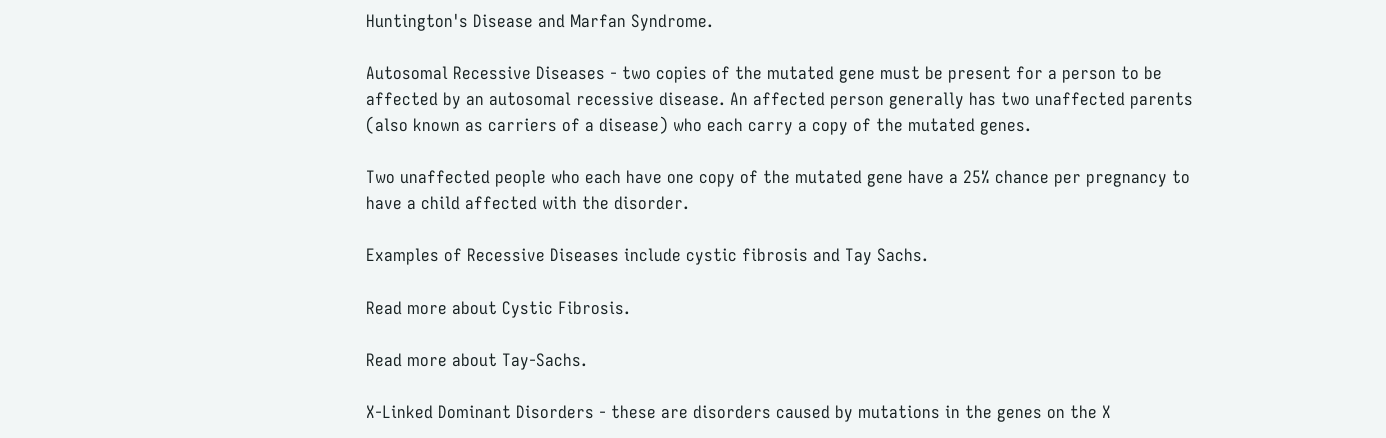Huntington's Disease and Marfan Syndrome.

Autosomal Recessive Diseases - two copies of the mutated gene must be present for a person to be affected by an autosomal recessive disease. An affected person generally has two unaffected parents (also known as carriers of a disease) who each carry a copy of the mutated genes.

Two unaffected people who each have one copy of the mutated gene have a 25% chance per pregnancy to have a child affected with the disorder.

Examples of Recessive Diseases include cystic fibrosis and Tay Sachs.

Read more about Cystic Fibrosis.

Read more about Tay-Sachs.

X-Linked Dominant Disorders - these are disorders caused by mutations in the genes on the X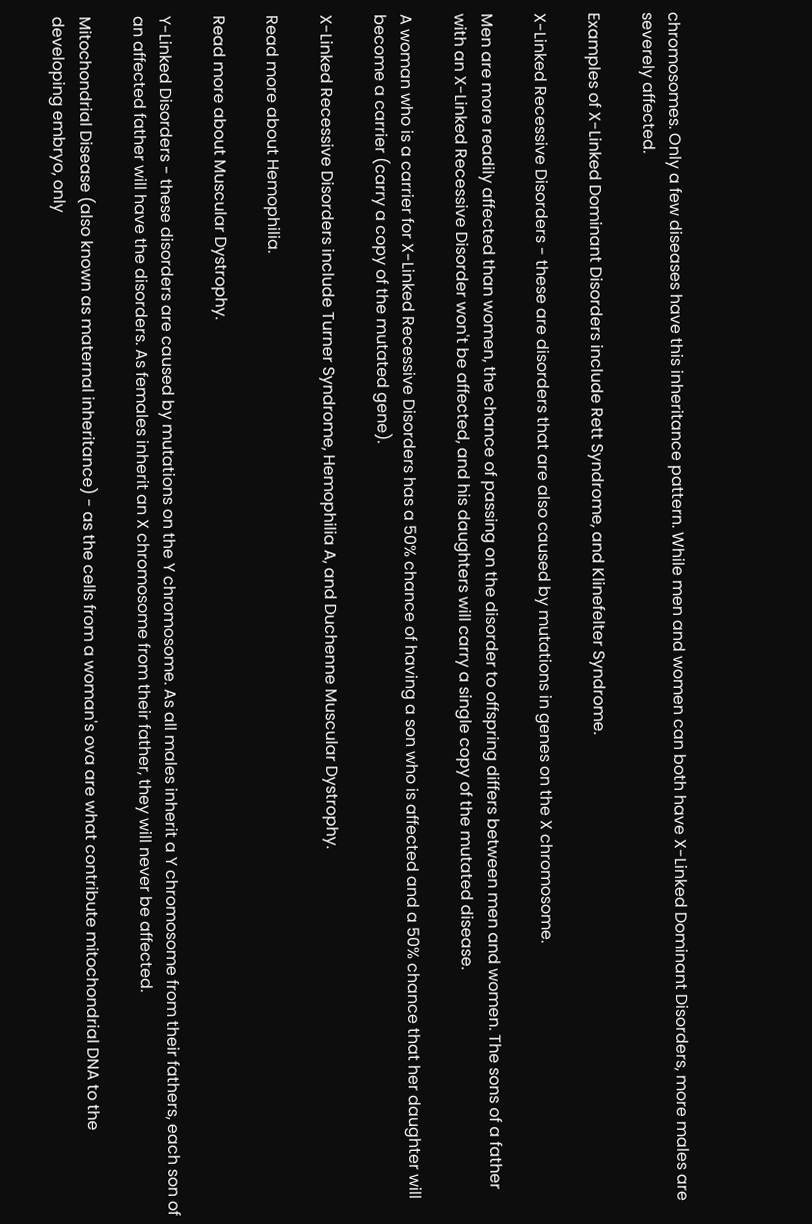chromosomes. Only a few diseases have this inheritance pattern. While men and women can both have X-Linked Dominant Disorders, more males are severely affected.

Examples of X-Linked Dominant Disorders include Rett Syndrome, and Klinefelter Syndrome.

X-Linked Recessive Disorders - these are disorders that are also caused by mutations in genes on the X chromosome.

Men are more readily affected than women, the chance of passing on the disorder to offspring differs between men and women. The sons of a father with an X-Linked Recessive Disorder won't be affected, and his daughters will carry a single copy of the mutated disease.

A woman who is a carrier for X-Linked Recessive Disorders has a 50% chance of having a son who is affected and a 50% chance that her daughter will become a carrier (carry a copy of the mutated gene).

X-Linked Recessive Disorders include Turner Syndrome, Hemophilia A, and Duchenne Muscular Dystrophy.

Read more about Hemophilia.

Read more about Muscular Dystrophy.

Y-Linked Disorders - these disorders are caused by mutations on the Y chromosome. As all males inherit a Y chromosome from their fathers, each son of an affected father will have the disorders. As females inherit an X chromosome from their father, they will never be affected.

Mitochondrial Disease (also known as maternal inheritance) - as the cells from a woman's ova are what contribute mitochondrial DNA to the developing embryo, only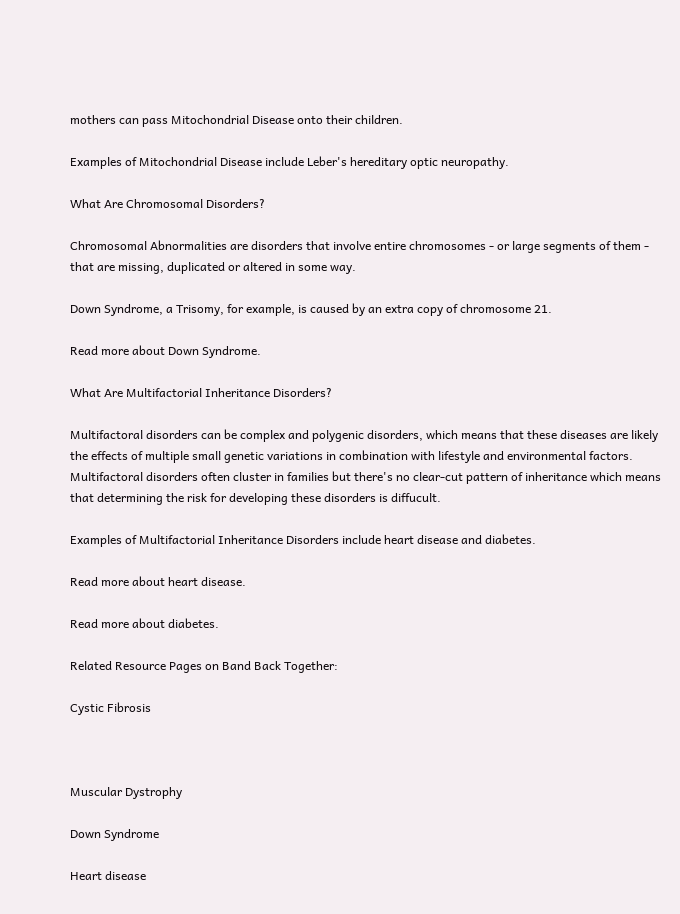mothers can pass Mitochondrial Disease onto their children.

Examples of Mitochondrial Disease include Leber's hereditary optic neuropathy.

What Are Chromosomal Disorders?

Chromosomal Abnormalities are disorders that involve entire chromosomes - or large segments of them - that are missing, duplicated or altered in some way.

Down Syndrome, a Trisomy, for example, is caused by an extra copy of chromosome 21.

Read more about Down Syndrome.

What Are Multifactorial Inheritance Disorders?

Multifactoral disorders can be complex and polygenic disorders, which means that these diseases are likely the effects of multiple small genetic variations in combination with lifestyle and environmental factors. Multifactoral disorders often cluster in families but there's no clear-cut pattern of inheritance which means that determining the risk for developing these disorders is diffucult.

Examples of Multifactorial Inheritance Disorders include heart disease and diabetes.

Read more about heart disease.

Read more about diabetes.

Related Resource Pages on Band Back Together:

Cystic Fibrosis



Muscular Dystrophy

Down Syndrome

Heart disease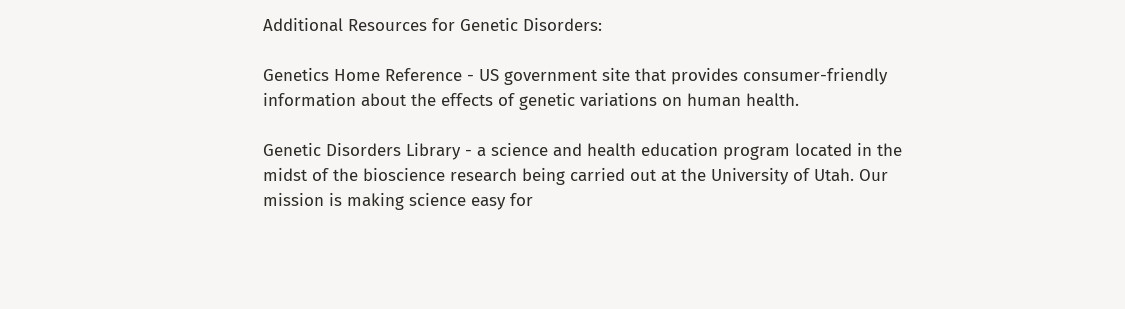Additional Resources for Genetic Disorders:

Genetics Home Reference - US government site that provides consumer-friendly information about the effects of genetic variations on human health.

Genetic Disorders Library - a science and health education program located in the midst of the bioscience research being carried out at the University of Utah. Our mission is making science easy for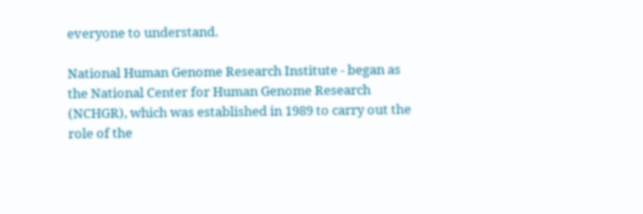everyone to understand.

National Human Genome Research Institute - began as the National Center for Human Genome Research (NCHGR), which was established in 1989 to carry out the role of the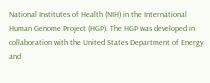National Institutes of Health (NIH) in the International Human Genome Project (HGP). The HGP was developed in collaboration with the United States Department of Energy and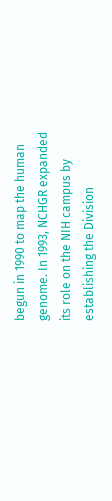begun in 1990 to map the human genome. In 1993, NCHGR expanded its role on the NIH campus by establishing the Division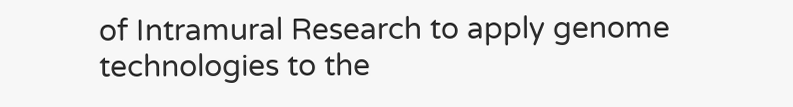of Intramural Research to apply genome technologies to the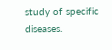study of specific diseases.